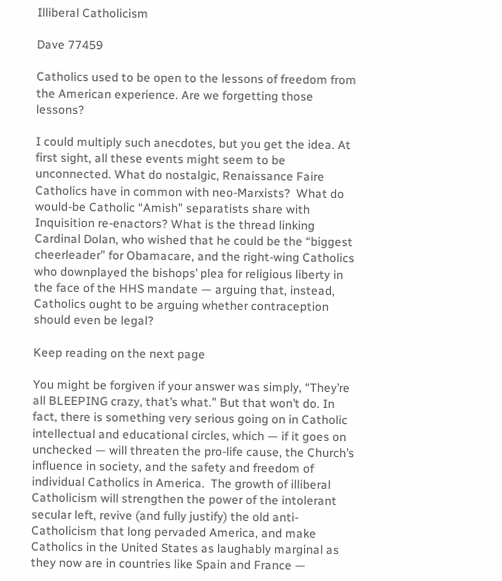Illiberal Catholicism

Dave 77459

Catholics used to be open to the lessons of freedom from the American experience. Are we forgetting those lessons?

I could multiply such anecdotes, but you get the idea. At first sight, all these events might seem to be unconnected. What do nostalgic, Renaissance Faire Catholics have in common with neo-Marxists?  What do would-be Catholic “Amish” separatists share with Inquisition re-enactors? What is the thread linking Cardinal Dolan, who wished that he could be the “biggest cheerleader” for Obamacare, and the right-wing Catholics who downplayed the bishops’ plea for religious liberty in the face of the HHS mandate — arguing that, instead, Catholics ought to be arguing whether contraception should even be legal?

Keep reading on the next page

You might be forgiven if your answer was simply, “They’re all BLEEPING crazy, that’s what.” But that won’t do. In fact, there is something very serious going on in Catholic intellectual and educational circles, which — if it goes on unchecked — will threaten the pro-life cause, the Church’s influence in society, and the safety and freedom of individual Catholics in America.  The growth of illiberal Catholicism will strengthen the power of the intolerant secular left, revive (and fully justify) the old anti-Catholicism that long pervaded America, and make Catholics in the United States as laughably marginal as they now are in countries like Spain and France —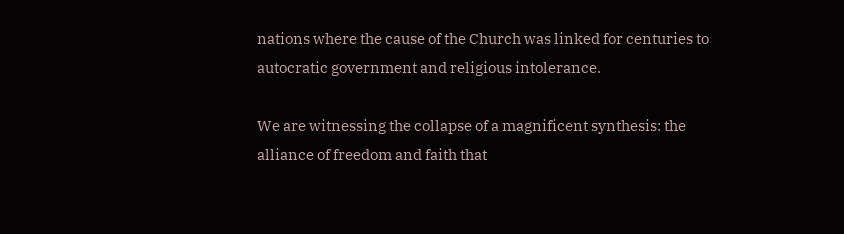nations where the cause of the Church was linked for centuries to autocratic government and religious intolerance.

We are witnessing the collapse of a magnificent synthesis: the alliance of freedom and faith that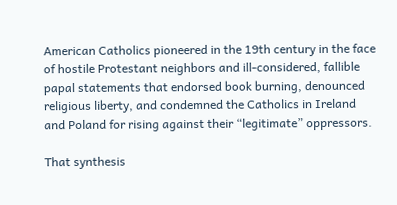American Catholics pioneered in the 19th century in the face of hostile Protestant neighbors and ill-considered, fallible papal statements that endorsed book burning, denounced religious liberty, and condemned the Catholics in Ireland and Poland for rising against their “legitimate” oppressors.

That synthesis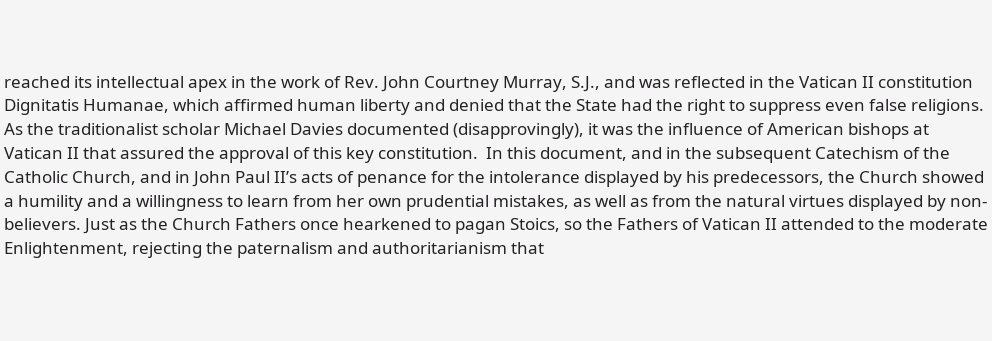reached its intellectual apex in the work of Rev. John Courtney Murray, S.J., and was reflected in the Vatican II constitution Dignitatis Humanae, which affirmed human liberty and denied that the State had the right to suppress even false religions. As the traditionalist scholar Michael Davies documented (disapprovingly), it was the influence of American bishops at Vatican II that assured the approval of this key constitution.  In this document, and in the subsequent Catechism of the Catholic Church, and in John Paul II’s acts of penance for the intolerance displayed by his predecessors, the Church showed a humility and a willingness to learn from her own prudential mistakes, as well as from the natural virtues displayed by non-believers. Just as the Church Fathers once hearkened to pagan Stoics, so the Fathers of Vatican II attended to the moderate Enlightenment, rejecting the paternalism and authoritarianism that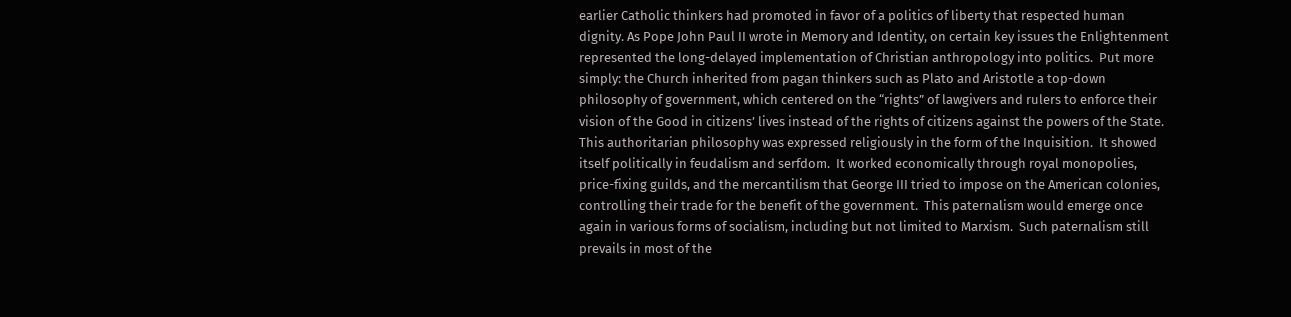earlier Catholic thinkers had promoted in favor of a politics of liberty that respected human dignity. As Pope John Paul II wrote in Memory and Identity, on certain key issues the Enlightenment represented the long-delayed implementation of Christian anthropology into politics.  Put more simply: the Church inherited from pagan thinkers such as Plato and Aristotle a top-down philosophy of government, which centered on the “rights” of lawgivers and rulers to enforce their vision of the Good in citizens’ lives instead of the rights of citizens against the powers of the State.  This authoritarian philosophy was expressed religiously in the form of the Inquisition.  It showed itself politically in feudalism and serfdom.  It worked economically through royal monopolies, price-fixing guilds, and the mercantilism that George III tried to impose on the American colonies, controlling their trade for the benefit of the government.  This paternalism would emerge once again in various forms of socialism, including but not limited to Marxism.  Such paternalism still prevails in most of the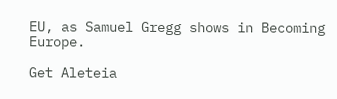EU, as Samuel Gregg shows in Becoming Europe.

Get Aleteia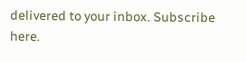delivered to your inbox. Subscribe here.